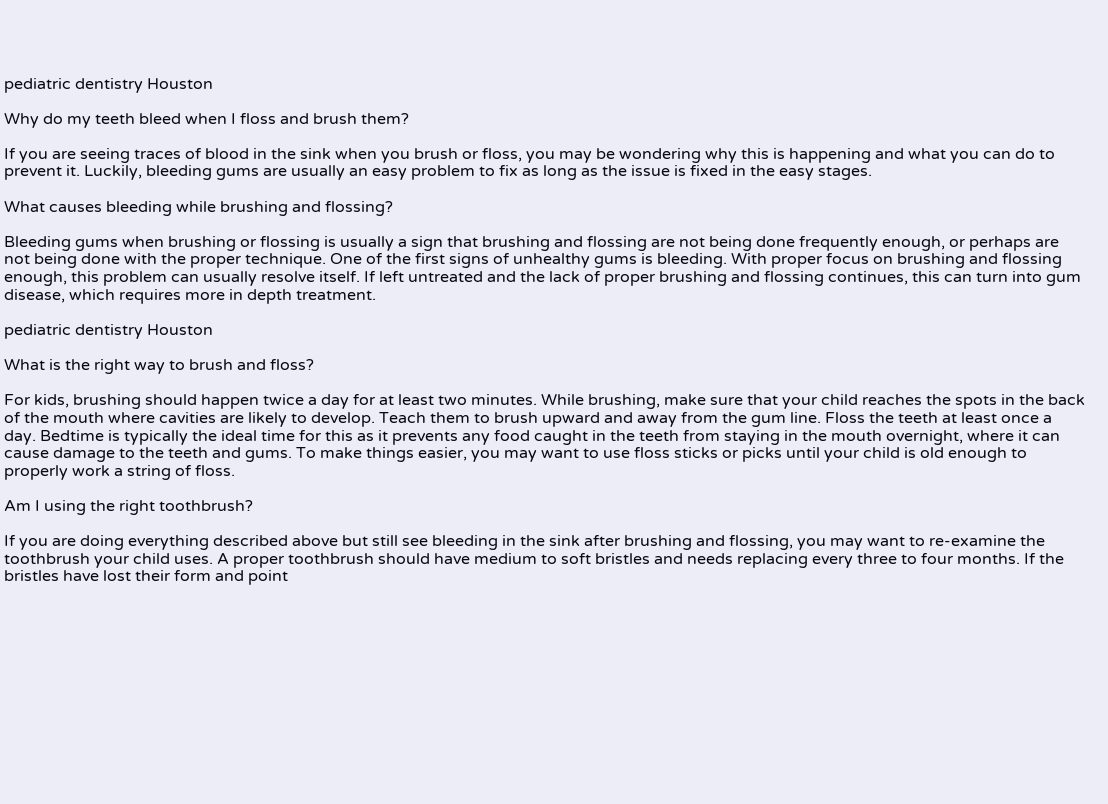pediatric dentistry Houston

Why do my teeth bleed when I floss and brush them?

If you are seeing traces of blood in the sink when you brush or floss, you may be wondering why this is happening and what you can do to prevent it. Luckily, bleeding gums are usually an easy problem to fix as long as the issue is fixed in the easy stages.

What causes bleeding while brushing and flossing?

Bleeding gums when brushing or flossing is usually a sign that brushing and flossing are not being done frequently enough, or perhaps are not being done with the proper technique. One of the first signs of unhealthy gums is bleeding. With proper focus on brushing and flossing enough, this problem can usually resolve itself. If left untreated and the lack of proper brushing and flossing continues, this can turn into gum disease, which requires more in depth treatment.

pediatric dentistry Houston

What is the right way to brush and floss?

For kids, brushing should happen twice a day for at least two minutes. While brushing, make sure that your child reaches the spots in the back of the mouth where cavities are likely to develop. Teach them to brush upward and away from the gum line. Floss the teeth at least once a day. Bedtime is typically the ideal time for this as it prevents any food caught in the teeth from staying in the mouth overnight, where it can cause damage to the teeth and gums. To make things easier, you may want to use floss sticks or picks until your child is old enough to properly work a string of floss.

Am I using the right toothbrush?

If you are doing everything described above but still see bleeding in the sink after brushing and flossing, you may want to re-examine the toothbrush your child uses. A proper toothbrush should have medium to soft bristles and needs replacing every three to four months. If the bristles have lost their form and point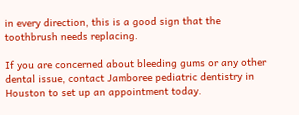in every direction, this is a good sign that the toothbrush needs replacing.

If you are concerned about bleeding gums or any other dental issue, contact Jamboree pediatric dentistry in Houston to set up an appointment today.